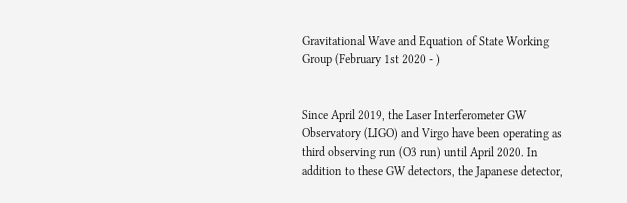Gravitational Wave and Equation of State Working Group (February 1st 2020 - )


Since April 2019, the Laser Interferometer GW Observatory (LIGO) and Virgo have been operating as third observing run (O3 run) until April 2020. In addition to these GW detectors, the Japanese detector,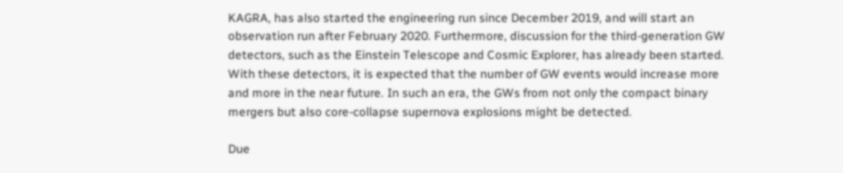KAGRA, has also started the engineering run since December 2019, and will start an observation run after February 2020. Furthermore, discussion for the third-generation GW detectors, such as the Einstein Telescope and Cosmic Explorer, has already been started. With these detectors, it is expected that the number of GW events would increase more and more in the near future. In such an era, the GWs from not only the compact binary mergers but also core-collapse supernova explosions might be detected.

Due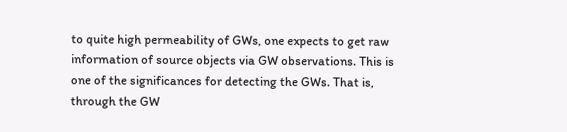to quite high permeability of GWs, one expects to get raw information of source objects via GW observations. This is one of the significances for detecting the GWs. That is, through the GW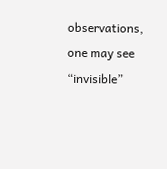observations, one may see “invisible”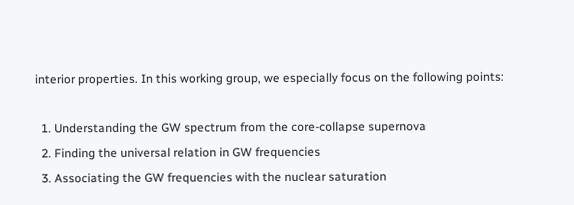interior properties. In this working group, we especially focus on the following points:

  1. Understanding the GW spectrum from the core-collapse supernova
  2. Finding the universal relation in GW frequencies
  3. Associating the GW frequencies with the nuclear saturation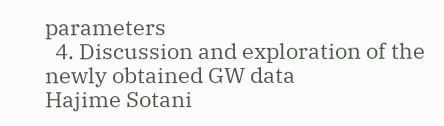parameters
  4. Discussion and exploration of the newly obtained GW data
Hajime Sotani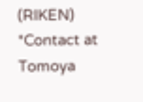(RIKEN) *Contact at
Tomoya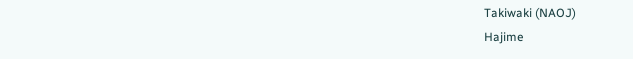Takiwaki (NAOJ)
Hajime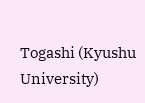Togashi (Kyushu University)